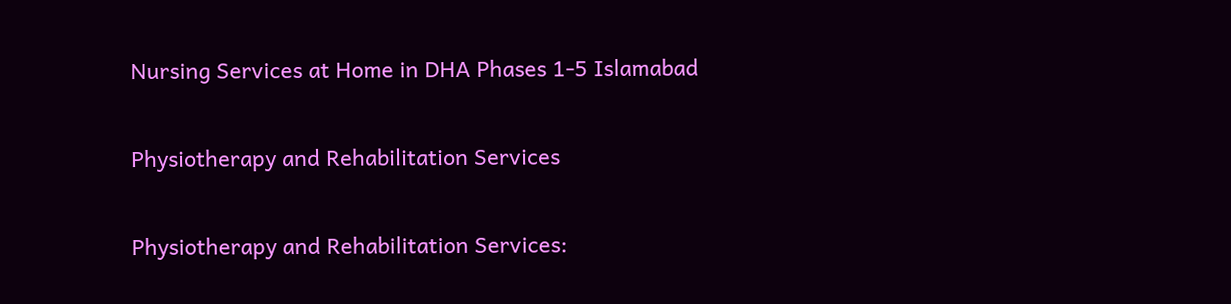Nursing Services at Home in DHA Phases 1-5 Islamabad

Physiotherapy and Rehabilitation Services

Physiotherapy and Rehabilitation Services: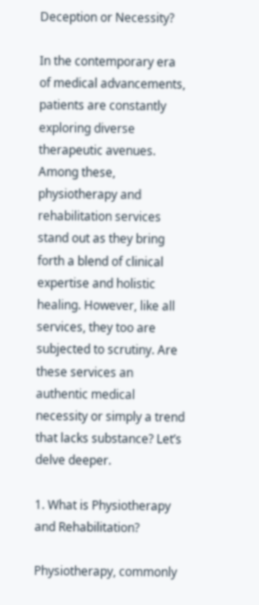Deception or Necessity?

In the contemporary era of medical advancements, patients are constantly exploring diverse therapeutic avenues. Among these, physiotherapy and rehabilitation services stand out as they bring forth a blend of clinical expertise and holistic healing. However, like all services, they too are subjected to scrutiny. Are these services an authentic medical necessity or simply a trend that lacks substance? Let’s delve deeper.

1. What is Physiotherapy and Rehabilitation?

Physiotherapy, commonly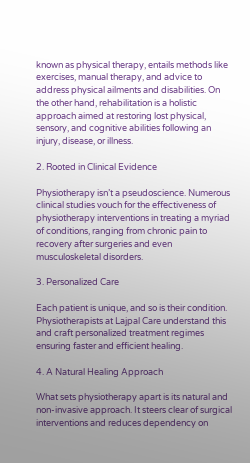known as physical therapy, entails methods like exercises, manual therapy, and advice to address physical ailments and disabilities. On the other hand, rehabilitation is a holistic approach aimed at restoring lost physical, sensory, and cognitive abilities following an injury, disease, or illness.

2. Rooted in Clinical Evidence

Physiotherapy isn’t a pseudoscience. Numerous clinical studies vouch for the effectiveness of physiotherapy interventions in treating a myriad of conditions, ranging from chronic pain to recovery after surgeries and even musculoskeletal disorders.

3. Personalized Care

Each patient is unique, and so is their condition. Physiotherapists at Lajpal Care understand this and craft personalized treatment regimes ensuring faster and efficient healing.

4. A Natural Healing Approach

What sets physiotherapy apart is its natural and non-invasive approach. It steers clear of surgical interventions and reduces dependency on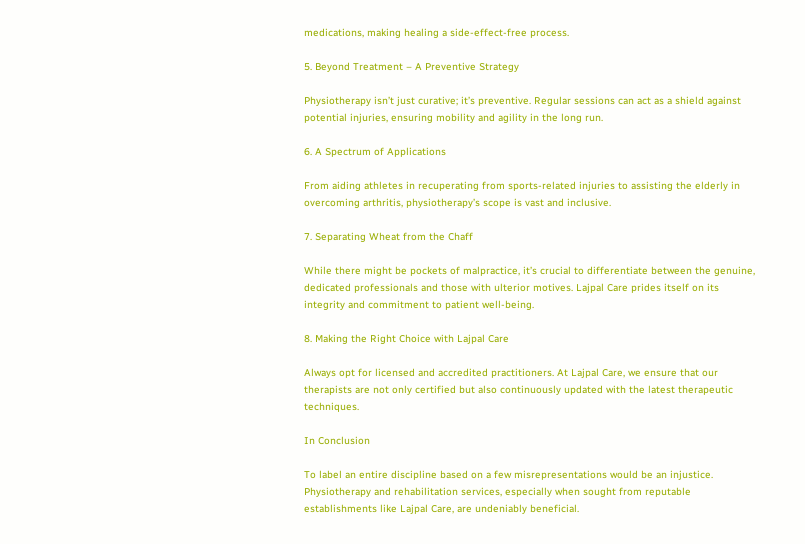medications, making healing a side-effect-free process.

5. Beyond Treatment – A Preventive Strategy

Physiotherapy isn’t just curative; it’s preventive. Regular sessions can act as a shield against potential injuries, ensuring mobility and agility in the long run.

6. A Spectrum of Applications

From aiding athletes in recuperating from sports-related injuries to assisting the elderly in overcoming arthritis, physiotherapy’s scope is vast and inclusive.

7. Separating Wheat from the Chaff

While there might be pockets of malpractice, it’s crucial to differentiate between the genuine, dedicated professionals and those with ulterior motives. Lajpal Care prides itself on its integrity and commitment to patient well-being.

8. Making the Right Choice with Lajpal Care

Always opt for licensed and accredited practitioners. At Lajpal Care, we ensure that our therapists are not only certified but also continuously updated with the latest therapeutic techniques.

In Conclusion

To label an entire discipline based on a few misrepresentations would be an injustice. Physiotherapy and rehabilitation services, especially when sought from reputable establishments like Lajpal Care, are undeniably beneficial.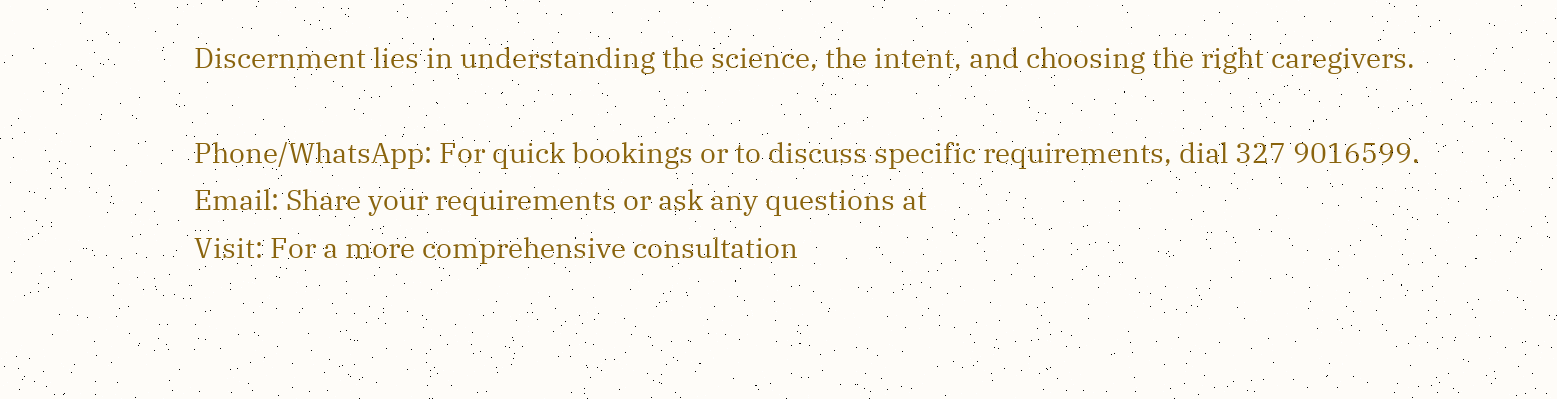Discernment lies in understanding the science, the intent, and choosing the right caregivers.

Phone/WhatsApp: For quick bookings or to discuss specific requirements, dial 327 9016599.
Email: Share your requirements or ask any questions at
Visit: For a more comprehensive consultation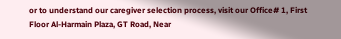or to understand our caregiver selection process, visit our Office# 1, First Floor Al-Harmain Plaza, GT Road, Near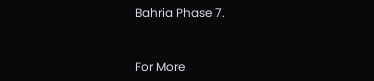Bahria Phase 7.


For More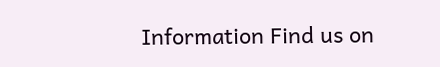Information Find us on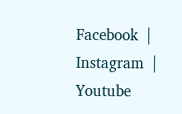Facebook  |  Instagram  |  Youtube